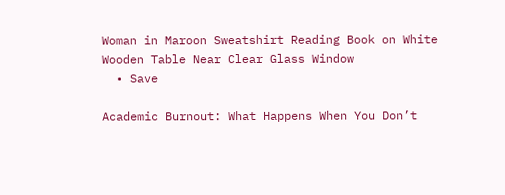Woman in Maroon Sweatshirt Reading Book on White Wooden Table Near Clear Glass Window
  • Save

Academic Burnout: What Happens When You Don’t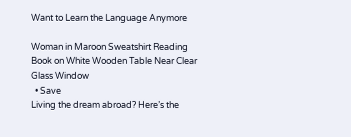Want to Learn the Language Anymore

Woman in Maroon Sweatshirt Reading Book on White Wooden Table Near Clear Glass Window
  • Save
Living the dream abroad? Here’s the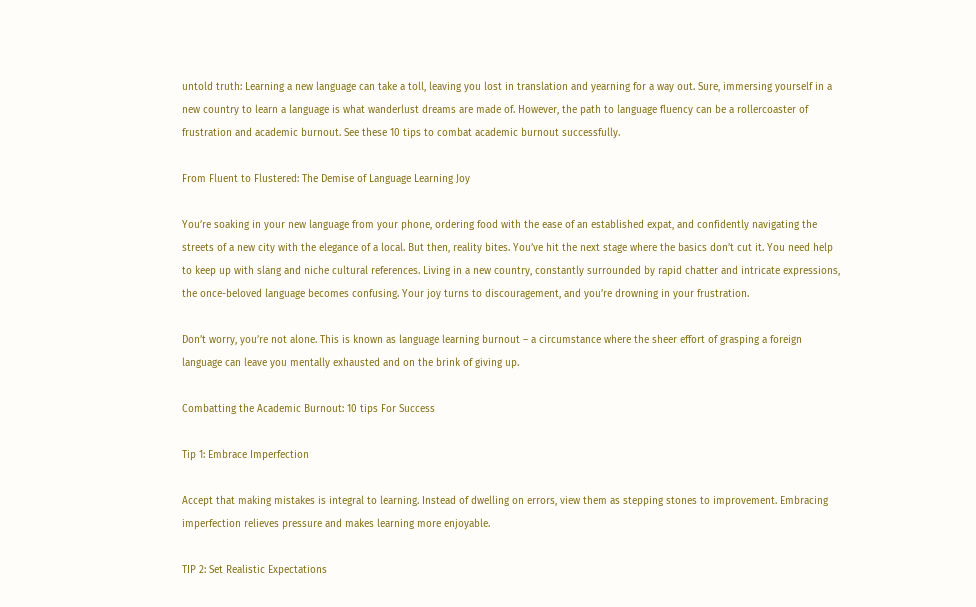untold truth: Learning a new language can take a toll, leaving you lost in translation and yearning for a way out. Sure, immersing yourself in a new country to learn a language is what wanderlust dreams are made of. However, the path to language fluency can be a rollercoaster of frustration and academic burnout. See these 10 tips to combat academic burnout successfully.

From Fluent to Flustered: The Demise of Language Learning Joy

You’re soaking in your new language from your phone, ordering food with the ease of an established expat, and confidently navigating the streets of a new city with the elegance of a local. But then, reality bites. You’ve hit the next stage where the basics don’t cut it. You need help to keep up with slang and niche cultural references. Living in a new country, constantly surrounded by rapid chatter and intricate expressions, the once-beloved language becomes confusing. Your joy turns to discouragement, and you’re drowning in your frustration.

Don’t worry, you’re not alone. This is known as language learning burnout – a circumstance where the sheer effort of grasping a foreign language can leave you mentally exhausted and on the brink of giving up.

Combatting the Academic Burnout: 10 tips For Success

Tip 1: Embrace Imperfection

Accept that making mistakes is integral to learning. Instead of dwelling on errors, view them as stepping stones to improvement. Embracing imperfection relieves pressure and makes learning more enjoyable.

TIP 2: Set Realistic Expectations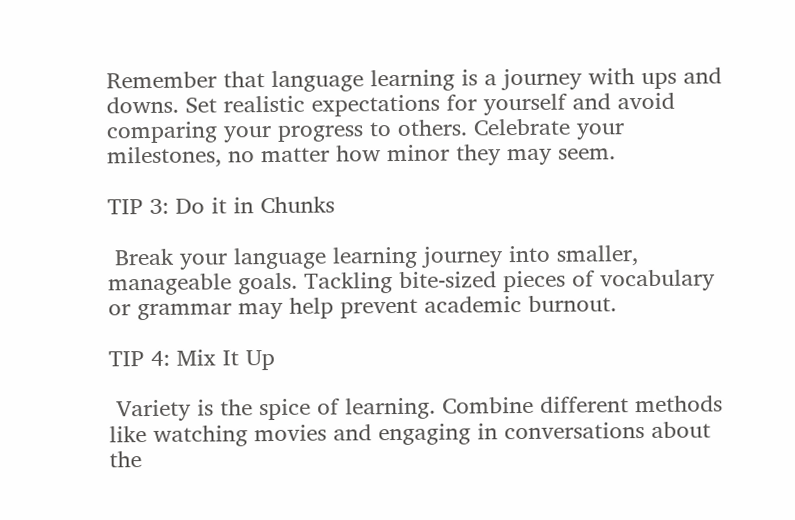Remember that language learning is a journey with ups and downs. Set realistic expectations for yourself and avoid comparing your progress to others. Celebrate your milestones, no matter how minor they may seem.

TIP 3: Do it in Chunks

 Break your language learning journey into smaller, manageable goals. Tackling bite-sized pieces of vocabulary or grammar may help prevent academic burnout.

TIP 4: Mix It Up

 Variety is the spice of learning. Combine different methods like watching movies and engaging in conversations about the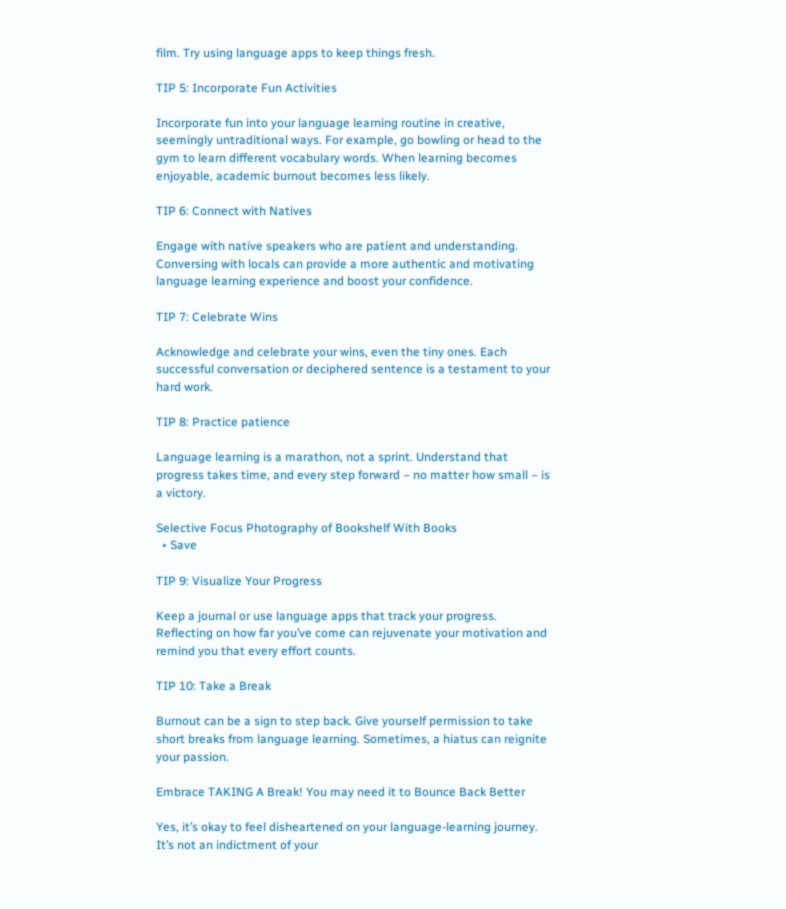film. Try using language apps to keep things fresh.

TIP 5: Incorporate Fun Activities

Incorporate fun into your language learning routine in creative, seemingly untraditional ways. For example, go bowling or head to the gym to learn different vocabulary words. When learning becomes enjoyable, academic burnout becomes less likely.

TIP 6: Connect with Natives

Engage with native speakers who are patient and understanding. Conversing with locals can provide a more authentic and motivating language learning experience and boost your confidence.

TIP 7: Celebrate Wins

Acknowledge and celebrate your wins, even the tiny ones. Each successful conversation or deciphered sentence is a testament to your hard work.

TIP 8: Practice patience

Language learning is a marathon, not a sprint. Understand that progress takes time, and every step forward – no matter how small – is a victory.

Selective Focus Photography of Bookshelf With Books
  • Save

TIP 9: Visualize Your Progress

Keep a journal or use language apps that track your progress. Reflecting on how far you’ve come can rejuvenate your motivation and remind you that every effort counts.

TIP 10: Take a Break

Burnout can be a sign to step back. Give yourself permission to take short breaks from language learning. Sometimes, a hiatus can reignite your passion.

Embrace TAKING A Break! You may need it to Bounce Back Better

Yes, it’s okay to feel disheartened on your language-learning journey. It’s not an indictment of your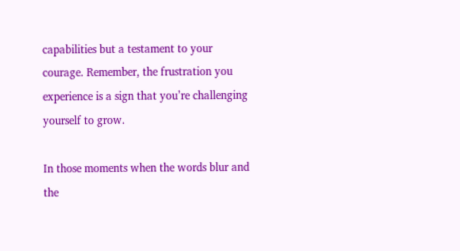capabilities but a testament to your courage. Remember, the frustration you experience is a sign that you’re challenging yourself to grow.

In those moments when the words blur and the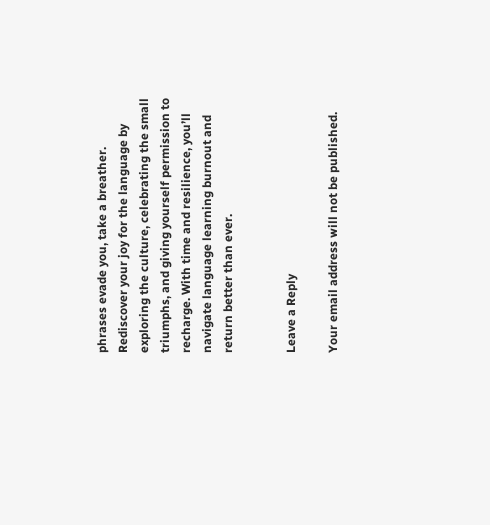phrases evade you, take a breather. Rediscover your joy for the language by exploring the culture, celebrating the small triumphs, and giving yourself permission to recharge. With time and resilience, you’ll navigate language learning burnout and return better than ever.


Leave a Reply

Your email address will not be published.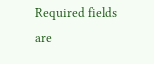Required fields are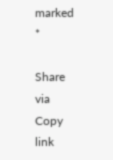marked *

Share via
Copy link